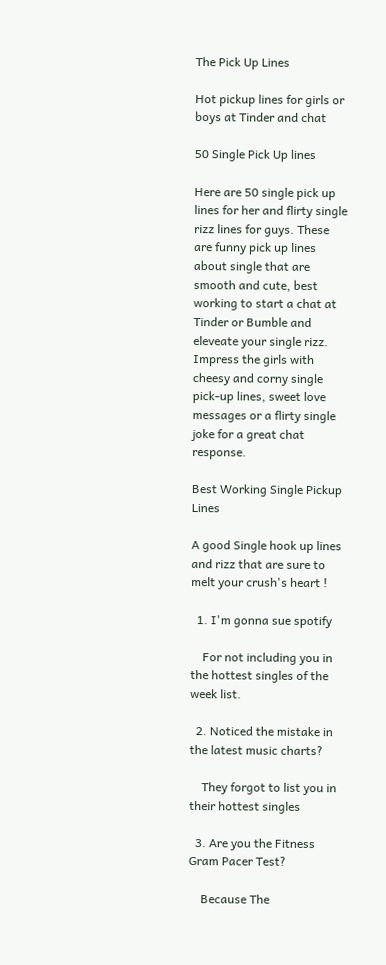The Pick Up Lines

Hot pickup lines for girls or boys at Tinder and chat

50 Single Pick Up lines

Here are 50 single pick up lines for her and flirty single rizz lines for guys. These are funny pick up lines about single that are smooth and cute, best working to start a chat at Tinder or Bumble and eleveate your single rizz. Impress the girls with cheesy and corny single pick-up lines, sweet love messages or a flirty single joke for a great chat response.

Best Working Single Pickup Lines

A good Single hook up lines and rizz that are sure to melt your crush's heart !

  1. I'm gonna sue spotify

    For not including you in the hottest singles of the week list.

  2. Noticed the mistake in the latest music charts?

    They forgot to list you in their hottest singles

  3. Are you the Fitness Gram Pacer Test?

    Because The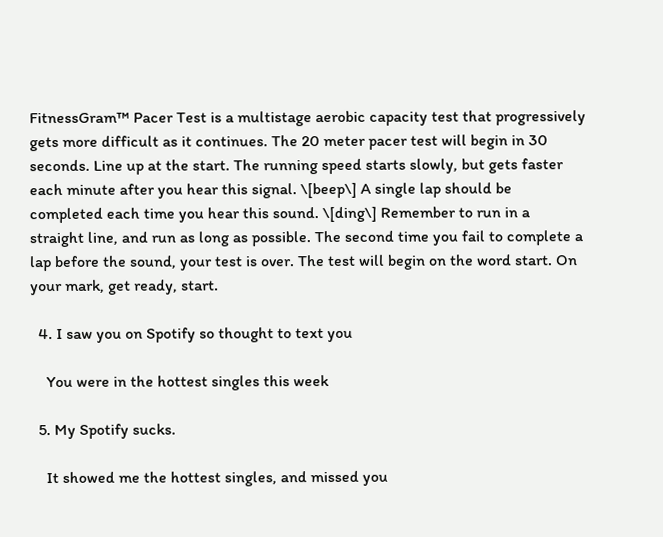FitnessGram™ Pacer Test is a multistage aerobic capacity test that progressively gets more difficult as it continues. The 20 meter pacer test will begin in 30 seconds. Line up at the start. The running speed starts slowly, but gets faster each minute after you hear this signal. \[beep\] A single lap should be completed each time you hear this sound. \[ding\] Remember to run in a straight line, and run as long as possible. The second time you fail to complete a lap before the sound, your test is over. The test will begin on the word start. On your mark, get ready, start.

  4. I saw you on Spotify so thought to text you

    You were in the hottest singles this week

  5. My Spotify sucks.

    It showed me the hottest singles, and missed you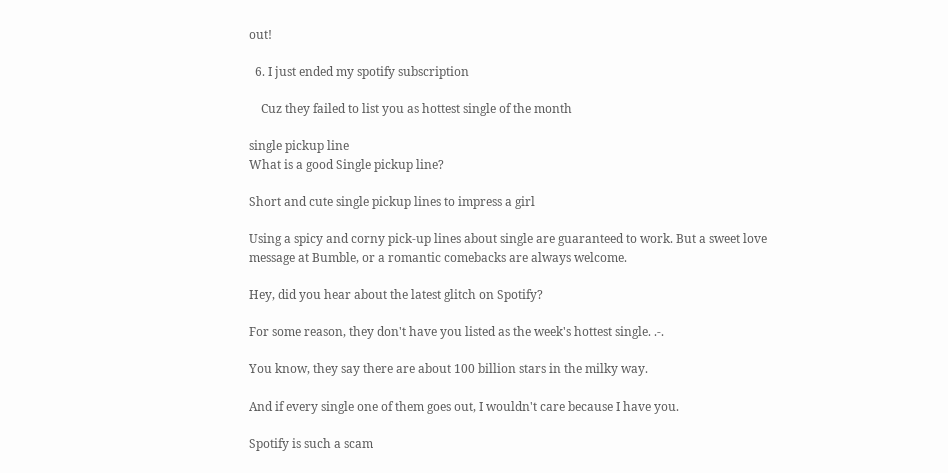out!

  6. I just ended my spotify subscription

    Cuz they failed to list you as hottest single of the month

single pickup line
What is a good Single pickup line?

Short and cute single pickup lines to impress a girl

Using a spicy and corny pick-up lines about single are guaranteed to work. But a sweet love message at Bumble, or a romantic comebacks are always welcome.

Hey, did you hear about the latest glitch on Spotify?

For some reason, they don't have you listed as the week's hottest single. .-.

You know, they say there are about 100 billion stars in the milky way.

And if every single one of them goes out, I wouldn't care because I have you.

Spotify is such a scam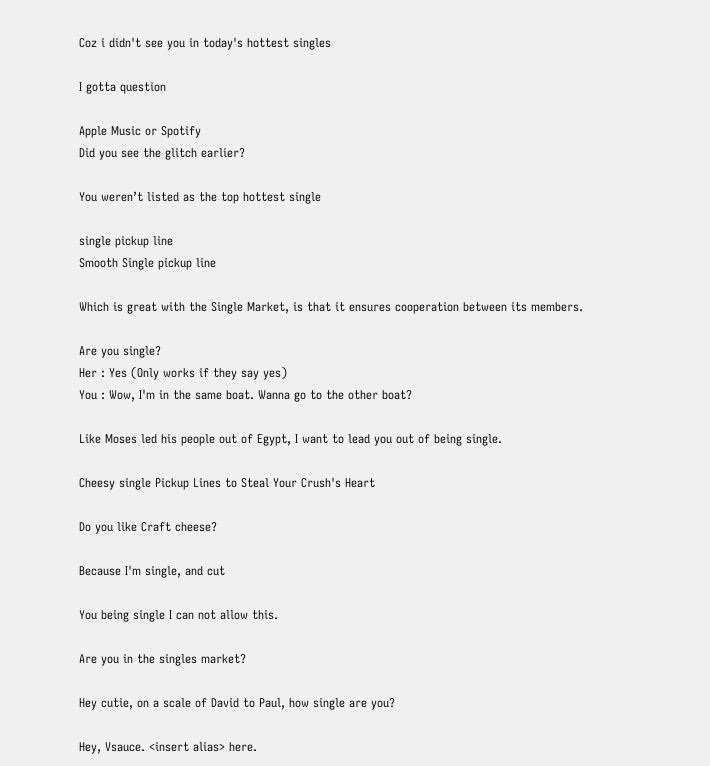Coz i didn't see you in today's hottest singles

I gotta question

Apple Music or Spotify
Did you see the glitch earlier?

You weren’t listed as the top hottest single

single pickup line
Smooth Single pickup line

Which is great with the Single Market, is that it ensures cooperation between its members.

Are you single?
Her : Yes (Only works if they say yes)
You : Wow, I'm in the same boat. Wanna go to the other boat?

Like Moses led his people out of Egypt, I want to lead you out of being single.

Cheesy single Pickup Lines to Steal Your Crush's Heart

Do you like Craft cheese?

Because I'm single, and cut

You being single I can not allow this.

Are you in the singles market?

Hey cutie, on a scale of David to Paul, how single are you?

Hey, Vsauce. <insert alias> here.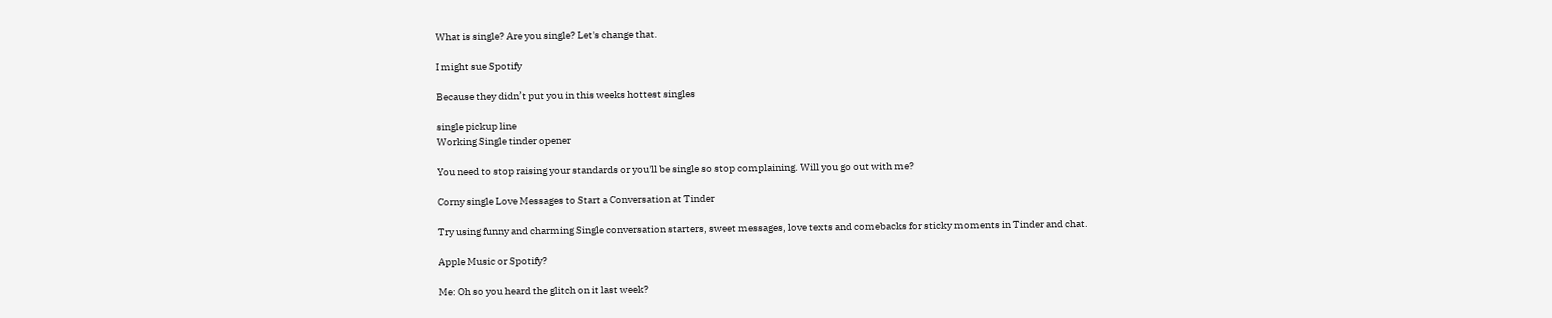What is single? Are you single? Let's change that.

I might sue Spotify

Because they didn’t put you in this weeks hottest singles

single pickup line
Working Single tinder opener

You need to stop raising your standards or you'll be single so stop complaining. Will you go out with me?

Corny single Love Messages to Start a Conversation at Tinder

Try using funny and charming Single conversation starters, sweet messages, love texts and comebacks for sticky moments in Tinder and chat.

Apple Music or Spotify?

Me: Oh so you heard the glitch on it last week?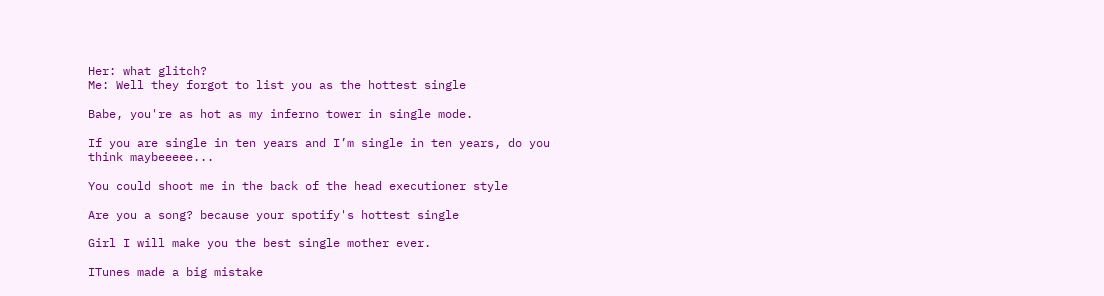Her: what glitch?
Me: Well they forgot to list you as the hottest single

Babe, you're as hot as my inferno tower in single mode.

If you are single in ten years and I’m single in ten years, do you think maybeeeee...

You could shoot me in the back of the head executioner style

Are you a song? because your spotify's hottest single

Girl I will make you the best single mother ever.

ITunes made a big mistake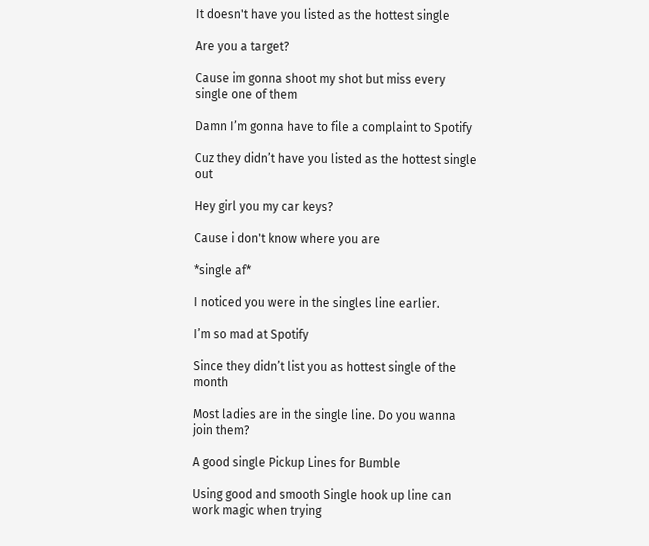It doesn't have you listed as the hottest single

Are you a target?

Cause im gonna shoot my shot but miss every single one of them

Damn I’m gonna have to file a complaint to Spotify

Cuz they didn’t have you listed as the hottest single out

Hey girl you my car keys?

Cause i don't know where you are

*single af*

I noticed you were in the singles line earlier.

I’m so mad at Spotify

Since they didn’t list you as hottest single of the month

Most ladies are in the single line. Do you wanna join them?

A good single Pickup Lines for Bumble

Using good and smooth Single hook up line can work magic when trying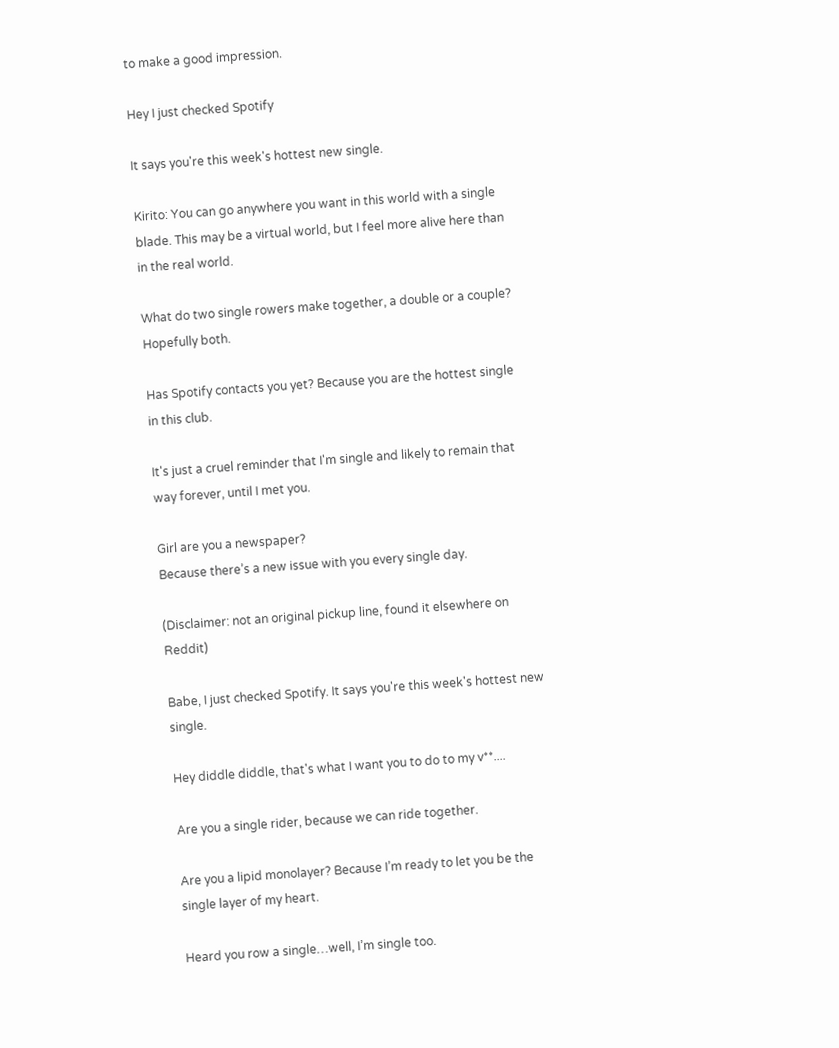to make a good impression.

Hey I just checked Spotify

It says you're this week's hottest new single.

Kirito: You can go anywhere you want in this world with a single blade. This may be a virtual world, but I feel more alive here than in the real world.

What do two single rowers make together, a double or a couple? Hopefully both.

Has Spotify contacts you yet? Because you are the hottest single in this club.

It's just a cruel reminder that I'm single and likely to remain that way forever, until I met you.

Girl are you a newspaper?
Because there’s a new issue with you every single day.

(Disclaimer: not an original pickup line, found it elsewhere on Reddit)

Babe, I just checked Spotify. It says you're this week's hottest new single.

Hey diddle diddle, that's what I want you to do to my v**....

Are you a single rider, because we can ride together.

Are you a lipid monolayer? Because I’m ready to let you be the single layer of my heart.

Heard you row a single…well, I’m single too.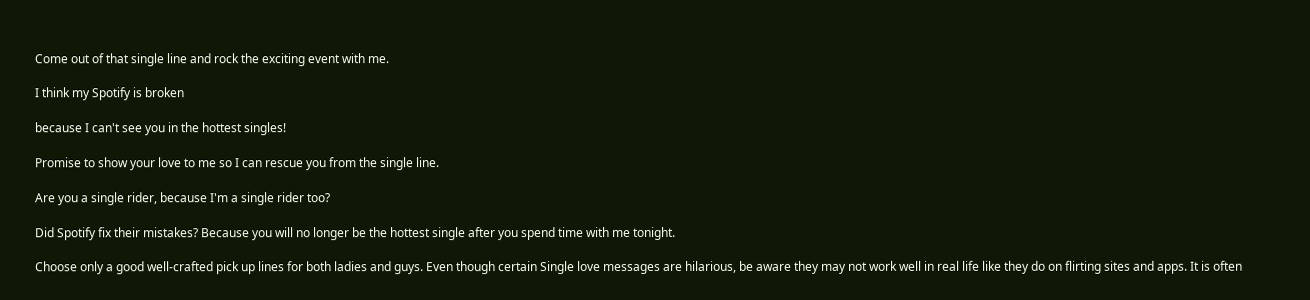Come out of that single line and rock the exciting event with me.

I think my Spotify is broken

because I can't see you in the hottest singles!

Promise to show your love to me so I can rescue you from the single line.

Are you a single rider, because I'm a single rider too?

Did Spotify fix their mistakes? Because you will no longer be the hottest single after you spend time with me tonight.

Choose only a good well-crafted pick up lines for both ladies and guys. Even though certain Single love messages are hilarious, be aware they may not work well in real life like they do on flirting sites and apps. It is often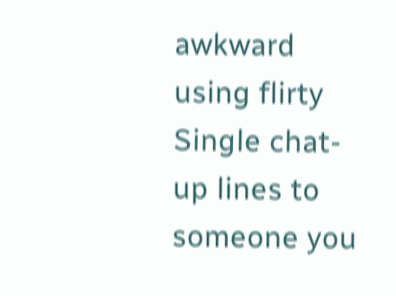awkward using flirty Single chat-up lines to someone you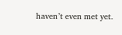haven’t even met yet.